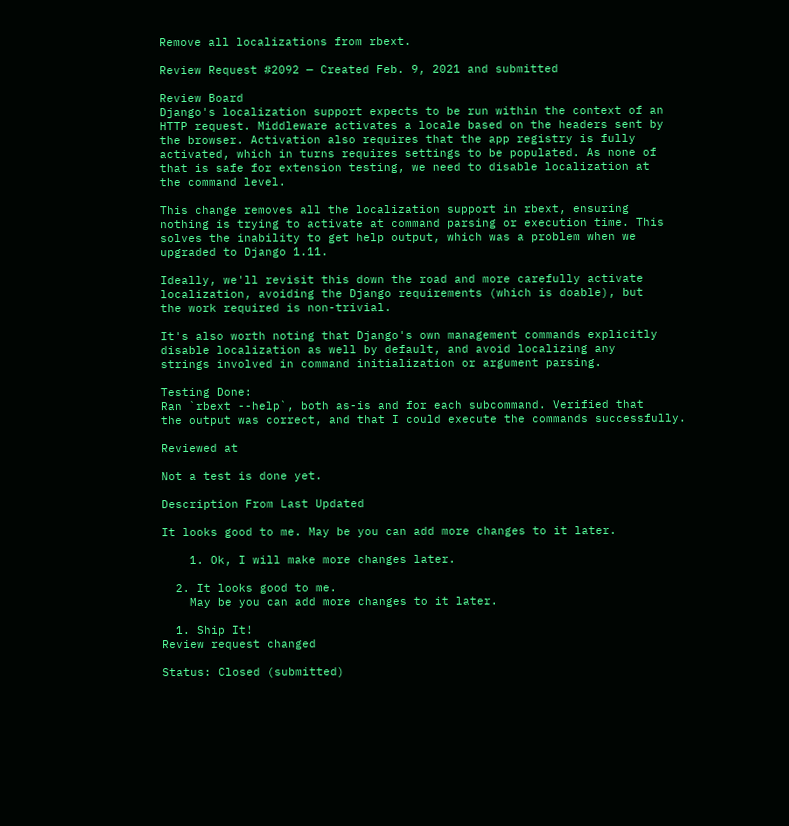Remove all localizations from rbext.

Review Request #2092 — Created Feb. 9, 2021 and submitted

Review Board
Django's localization support expects to be run within the context of an
HTTP request. Middleware activates a locale based on the headers sent by
the browser. Activation also requires that the app registry is fully
activated, which in turns requires settings to be populated. As none of
that is safe for extension testing, we need to disable localization at
the command level.

This change removes all the localization support in rbext, ensuring
nothing is trying to activate at command parsing or execution time. This
solves the inability to get help output, which was a problem when we
upgraded to Django 1.11.

Ideally, we'll revisit this down the road and more carefully activate
localization, avoiding the Django requirements (which is doable), but
the work required is non-trivial.

It's also worth noting that Django's own management commands explicitly
disable localization as well by default, and avoid localizing any
strings involved in command initialization or argument parsing.

Testing Done:
Ran `rbext --help`, both as-is and for each subcommand. Verified that
the output was correct, and that I could execute the commands successfully.

Reviewed at

Not a test is done yet.

Description From Last Updated

It looks good to me. May be you can add more changes to it later.

    1. Ok, I will make more changes later.

  2. It looks good to me.
    May be you can add more changes to it later.

  1. Ship It!
Review request changed

Status: Closed (submitted)